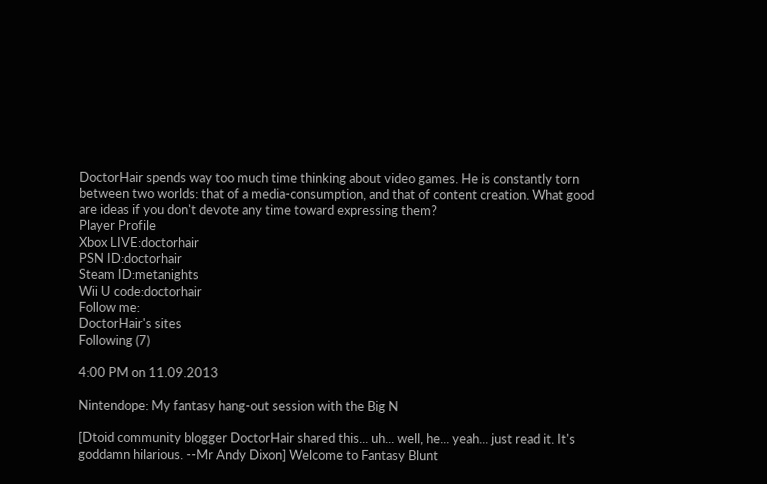DoctorHair spends way too much time thinking about video games. He is constantly torn between two worlds: that of a media-consumption, and that of content creation. What good are ideas if you don't devote any time toward expressing them?
Player Profile
Xbox LIVE:doctorhair
PSN ID:doctorhair
Steam ID:metanights
Wii U code:doctorhair
Follow me:
DoctorHair's sites
Following (7)

4:00 PM on 11.09.2013

Nintendope: My fantasy hang-out session with the Big N

[Dtoid community blogger DoctorHair shared this... uh... well, he... yeah... just read it. It's goddamn hilarious. --Mr Andy Dixon] Welcome to Fantasy Blunt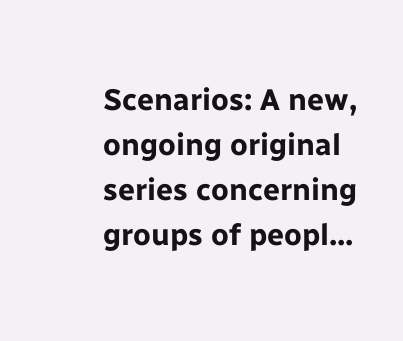Scenarios: A new, ongoing original series concerning groups of peopl...